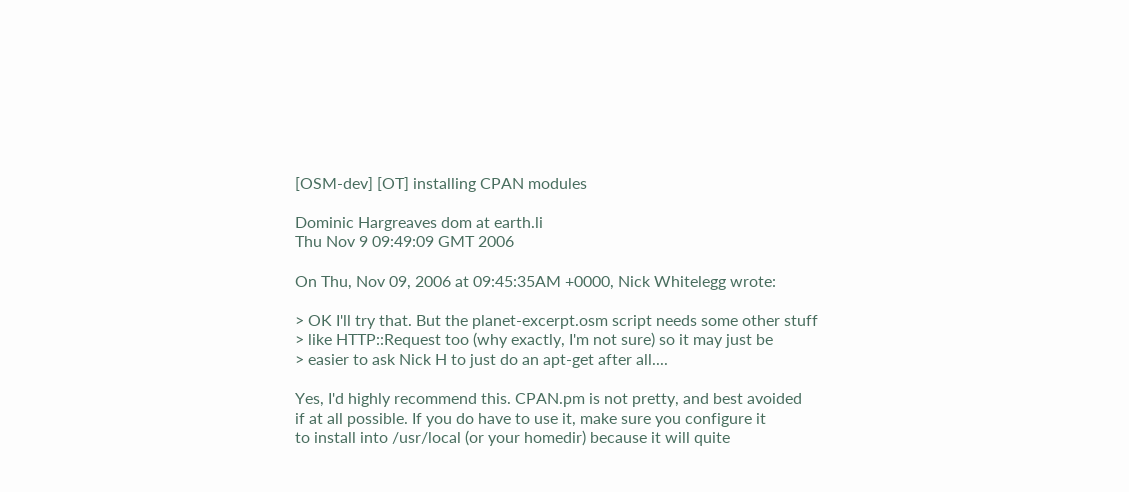[OSM-dev] [OT] installing CPAN modules

Dominic Hargreaves dom at earth.li
Thu Nov 9 09:49:09 GMT 2006

On Thu, Nov 09, 2006 at 09:45:35AM +0000, Nick Whitelegg wrote:

> OK I'll try that. But the planet-excerpt.osm script needs some other stuff
> like HTTP::Request too (why exactly, I'm not sure) so it may just be
> easier to ask Nick H to just do an apt-get after all....

Yes, I'd highly recommend this. CPAN.pm is not pretty, and best avoided
if at all possible. If you do have to use it, make sure you configure it
to install into /usr/local (or your homedir) because it will quite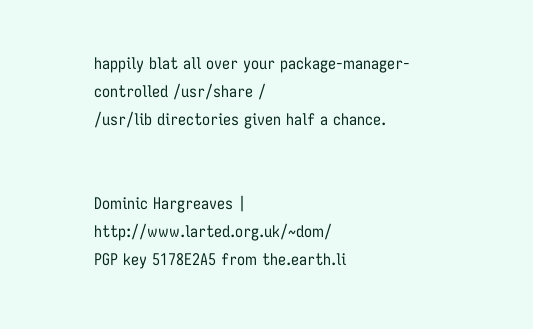happily blat all over your package-manager-controlled /usr/share /
/usr/lib directories given half a chance.


Dominic Hargreaves | http://www.larted.org.uk/~dom/
PGP key 5178E2A5 from the.earth.li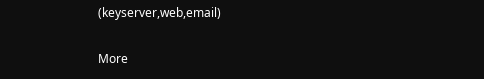(keyserver,web,email)

More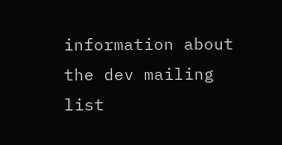information about the dev mailing list